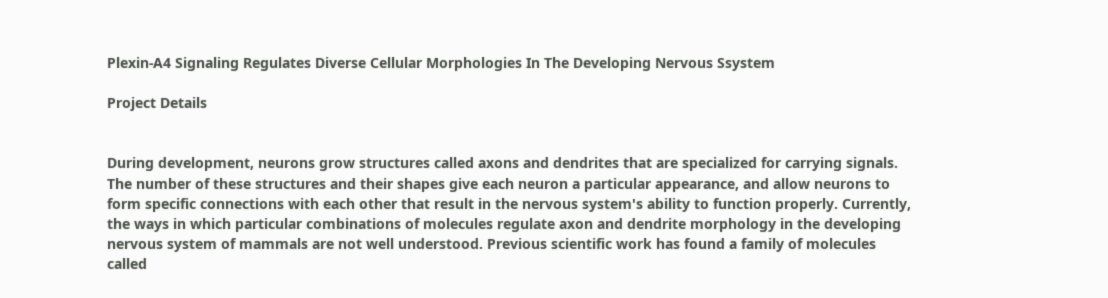Plexin-A4 Signaling Regulates Diverse Cellular Morphologies In The Developing Nervous Ssystem

Project Details


During development, neurons grow structures called axons and dendrites that are specialized for carrying signals. The number of these structures and their shapes give each neuron a particular appearance, and allow neurons to form specific connections with each other that result in the nervous system's ability to function properly. Currently, the ways in which particular combinations of molecules regulate axon and dendrite morphology in the developing nervous system of mammals are not well understood. Previous scientific work has found a family of molecules called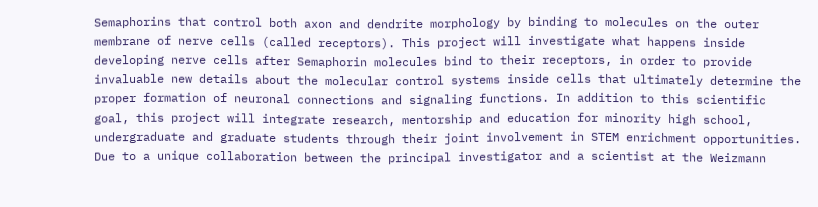Semaphorins that control both axon and dendrite morphology by binding to molecules on the outer membrane of nerve cells (called receptors). This project will investigate what happens inside developing nerve cells after Semaphorin molecules bind to their receptors, in order to provide invaluable new details about the molecular control systems inside cells that ultimately determine the proper formation of neuronal connections and signaling functions. In addition to this scientific goal, this project will integrate research, mentorship and education for minority high school, undergraduate and graduate students through their joint involvement in STEM enrichment opportunities. Due to a unique collaboration between the principal investigator and a scientist at the Weizmann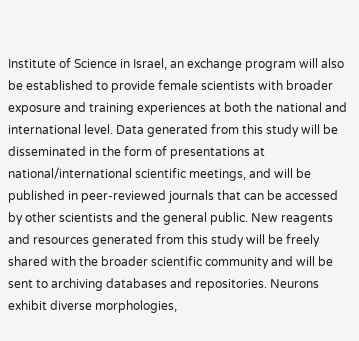Institute of Science in Israel, an exchange program will also be established to provide female scientists with broader exposure and training experiences at both the national and international level. Data generated from this study will be disseminated in the form of presentations at national/international scientific meetings, and will be published in peer-reviewed journals that can be accessed by other scientists and the general public. New reagents and resources generated from this study will be freely shared with the broader scientific community and will be sent to archiving databases and repositories. Neurons exhibit diverse morphologies,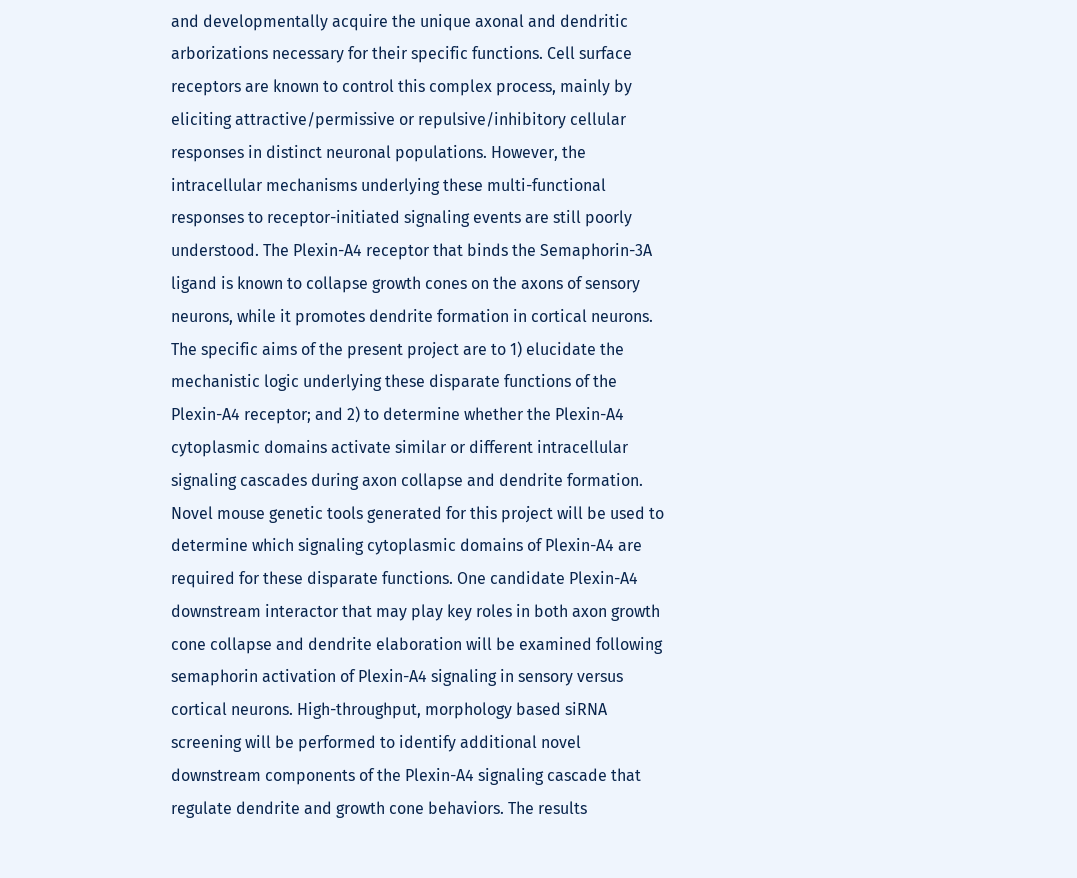and developmentally acquire the unique axonal and dendritic arborizations necessary for their specific functions. Cell surface receptors are known to control this complex process, mainly by eliciting attractive/permissive or repulsive/inhibitory cellular responses in distinct neuronal populations. However, the intracellular mechanisms underlying these multi-functional responses to receptor-initiated signaling events are still poorly understood. The Plexin-A4 receptor that binds the Semaphorin-3A ligand is known to collapse growth cones on the axons of sensory neurons, while it promotes dendrite formation in cortical neurons. The specific aims of the present project are to 1) elucidate the mechanistic logic underlying these disparate functions of the Plexin-A4 receptor; and 2) to determine whether the Plexin-A4 cytoplasmic domains activate similar or different intracellular signaling cascades during axon collapse and dendrite formation. Novel mouse genetic tools generated for this project will be used to determine which signaling cytoplasmic domains of Plexin-A4 are required for these disparate functions. One candidate Plexin-A4 downstream interactor that may play key roles in both axon growth cone collapse and dendrite elaboration will be examined following semaphorin activation of Plexin-A4 signaling in sensory versus cortical neurons. High-throughput, morphology based siRNA screening will be performed to identify additional novel downstream components of the Plexin-A4 signaling cascade that regulate dendrite and growth cone behaviors. The results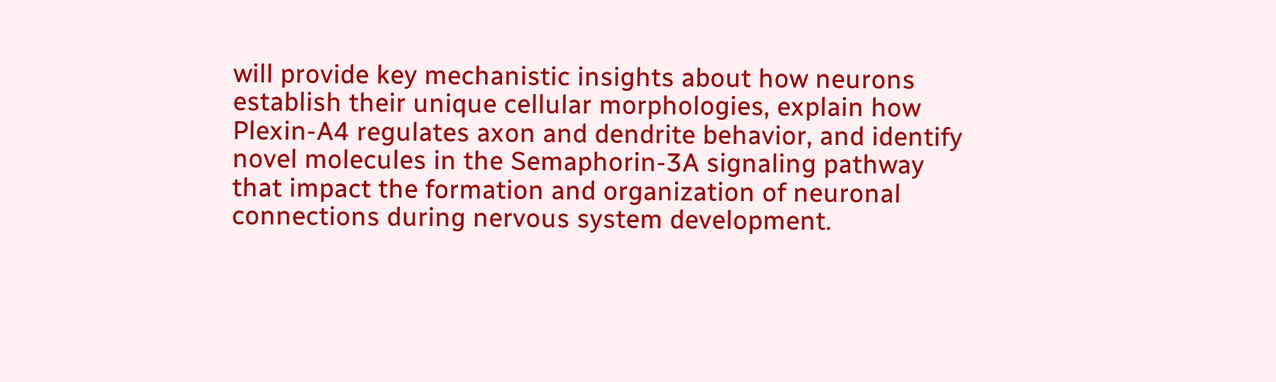will provide key mechanistic insights about how neurons establish their unique cellular morphologies, explain how Plexin-A4 regulates axon and dendrite behavior, and identify novel molecules in the Semaphorin-3A signaling pathway that impact the formation and organization of neuronal connections during nervous system development.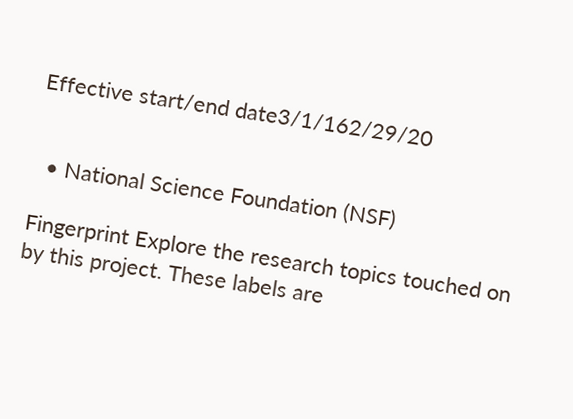Effective start/end date3/1/162/29/20


  • National Science Foundation (NSF)

Fingerprint Explore the research topics touched on by this project. These labels are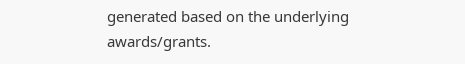generated based on the underlying awards/grants.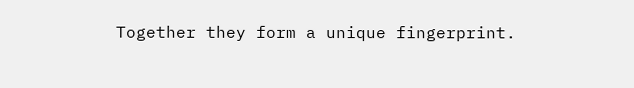Together they form a unique fingerprint.